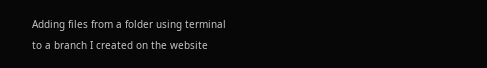Adding files from a folder using terminal to a branch I created on the website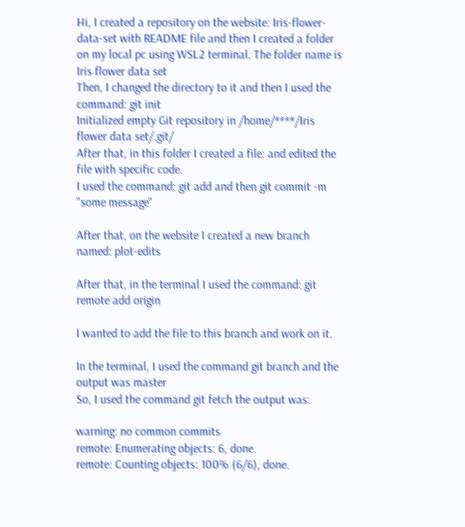Hi, I created a repository on the website: Iris-flower-data-set with README file and then I created a folder on my local pc using WSL2 terminal. The folder name is Iris flower data set
Then, I changed the directory to it and then I used the command: git init
Initialized empty Git repository in /home/****/Iris flower data set/.git/
After that, in this folder I created a file: and edited the file with specific code.
I used the command: git add and then git commit -m "some message"

After that, on the website I created a new branch named: plot-edits

After that, in the terminal I used the command: git remote add origin

I wanted to add the file to this branch and work on it.

In the terminal, I used the command git branch and the output was master
So, I used the command git fetch the output was:

warning: no common commits
remote: Enumerating objects: 6, done.
remote: Counting objects: 100% (6/6), done.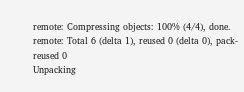remote: Compressing objects: 100% (4/4), done.
remote: Total 6 (delta 1), reused 0 (delta 0), pack-reused 0
Unpacking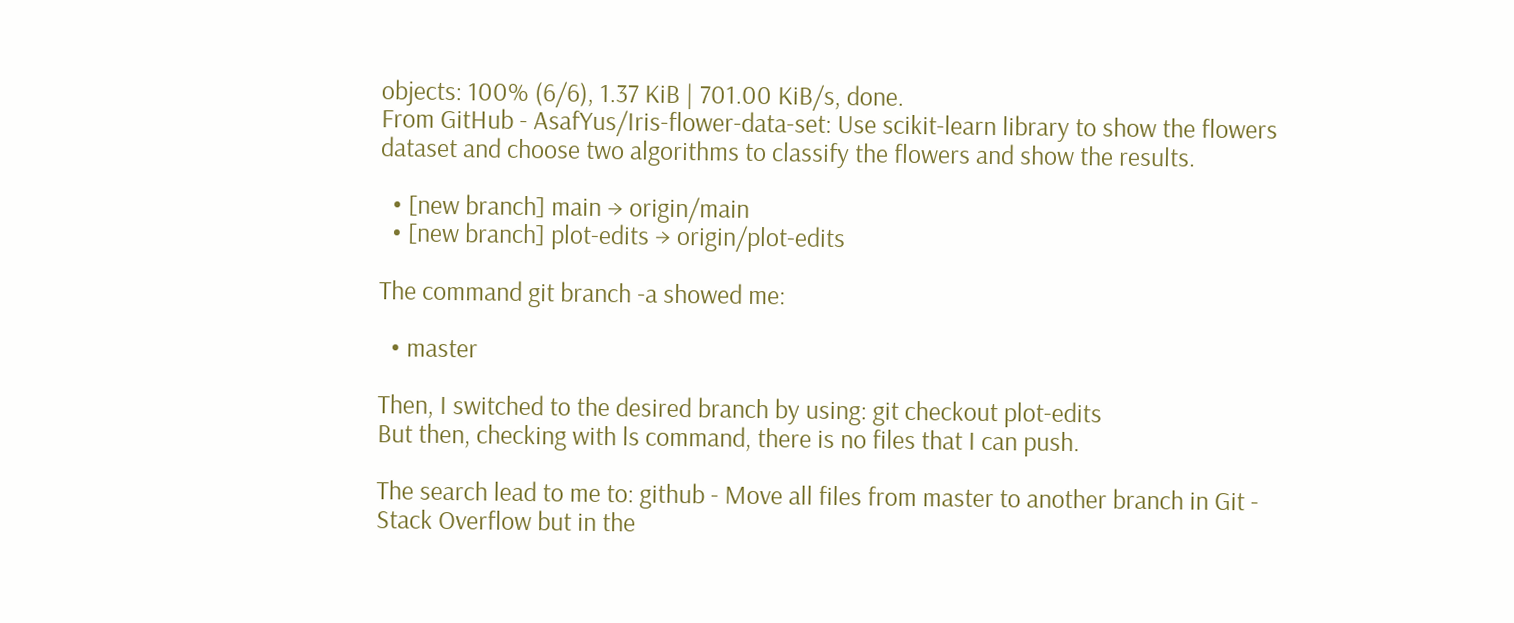objects: 100% (6/6), 1.37 KiB | 701.00 KiB/s, done.
From GitHub - AsafYus/Iris-flower-data-set: Use scikit-learn library to show the flowers dataset and choose two algorithms to classify the flowers and show the results.

  • [new branch] main → origin/main
  • [new branch] plot-edits → origin/plot-edits

The command git branch -a showed me:

  • master

Then, I switched to the desired branch by using: git checkout plot-edits
But then, checking with ls command, there is no files that I can push.

The search lead to me to: github - Move all files from master to another branch in Git - Stack Overflow but in the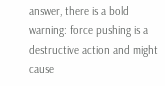answer, there is a bold warning: force pushing is a destructive action and might cause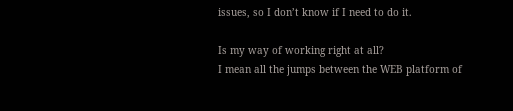issues, so I don’t know if I need to do it.

Is my way of working right at all?
I mean all the jumps between the WEB platform of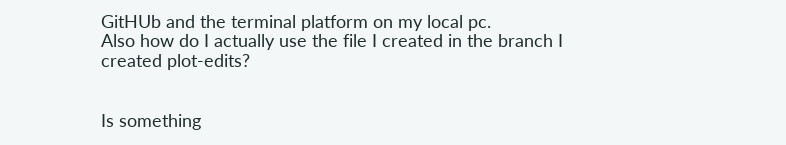GitHUb and the terminal platform on my local pc.
Also how do I actually use the file I created in the branch I created plot-edits?


Is something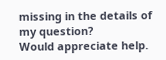missing in the details of my question?
Would appreciate help.